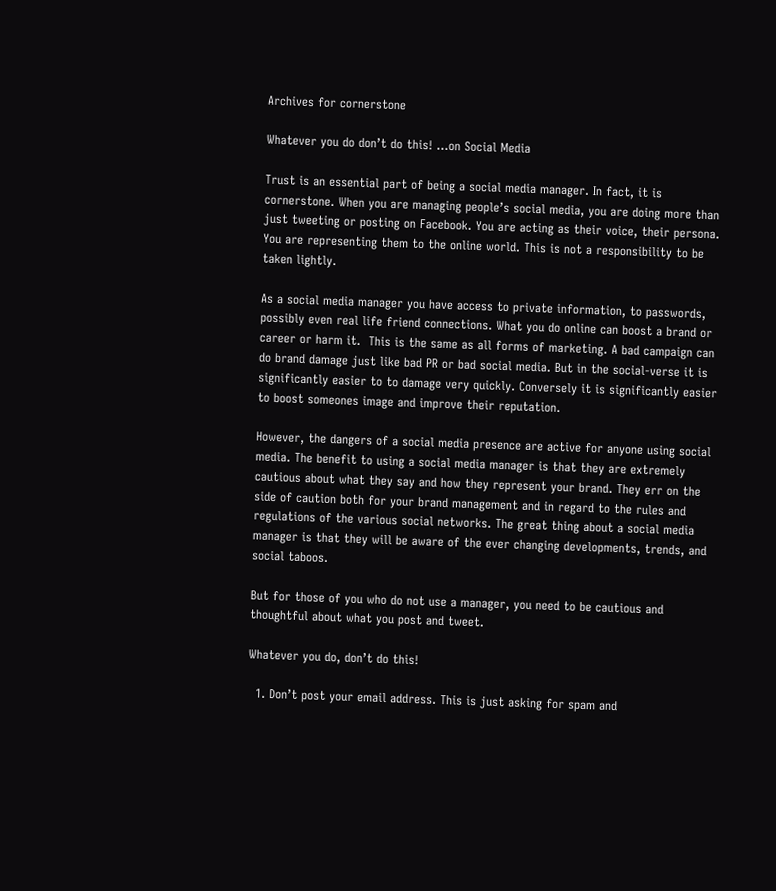Archives for cornerstone

Whatever you do don’t do this! …on Social Media

Trust is an essential part of being a social media manager. In fact, it is cornerstone. When you are managing people’s social media, you are doing more than just tweeting or posting on Facebook. You are acting as their voice, their persona. You are representing them to the online world. This is not a responsibility to be taken lightly.

As a social media manager you have access to private information, to passwords, possibly even real life friend connections. What you do online can boost a brand or career or harm it.  This is the same as all forms of marketing. A bad campaign can do brand damage just like bad PR or bad social media. But in the social-verse it is significantly easier to to damage very quickly. Conversely it is significantly easier to boost someones image and improve their reputation.

However, the dangers of a social media presence are active for anyone using social media. The benefit to using a social media manager is that they are extremely cautious about what they say and how they represent your brand. They err on the side of caution both for your brand management and in regard to the rules and regulations of the various social networks. The great thing about a social media manager is that they will be aware of the ever changing developments, trends, and social taboos.

But for those of you who do not use a manager, you need to be cautious and thoughtful about what you post and tweet.

Whatever you do, don’t do this!

  1. Don’t post your email address. This is just asking for spam and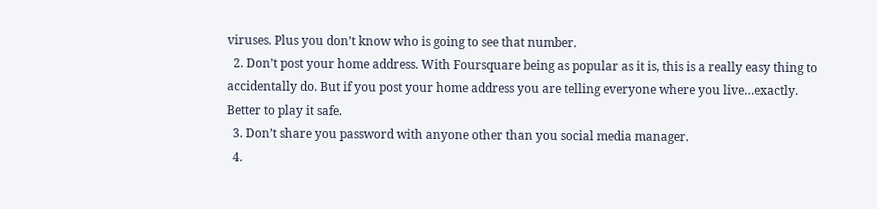viruses. Plus you don’t know who is going to see that number.
  2. Don’t post your home address. With Foursquare being as popular as it is, this is a really easy thing to accidentally do. But if you post your home address you are telling everyone where you live…exactly. Better to play it safe.
  3. Don’t share you password with anyone other than you social media manager.
  4.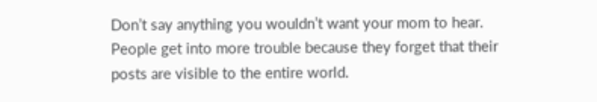Don’t say anything you wouldn’t want your mom to hear. People get into more trouble because they forget that their posts are visible to the entire world.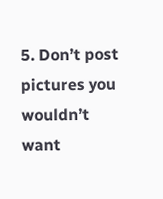5. Don’t post pictures you wouldn’t want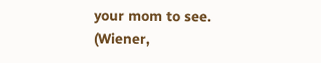your mom to see.  (Wiener,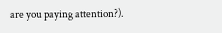are you paying attention?).